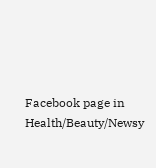Facebook page in Health/Beauty/Newsy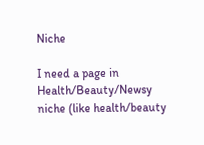Niche

I need a page in Health/Beauty/Newsy niche (like health/beauty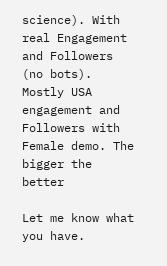science). With real Engagement and Followers (no bots). Mostly USA engagement and Followers with Female demo. The bigger the better

Let me know what you have.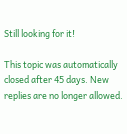Still looking for it!

This topic was automatically closed after 45 days. New replies are no longer allowed.